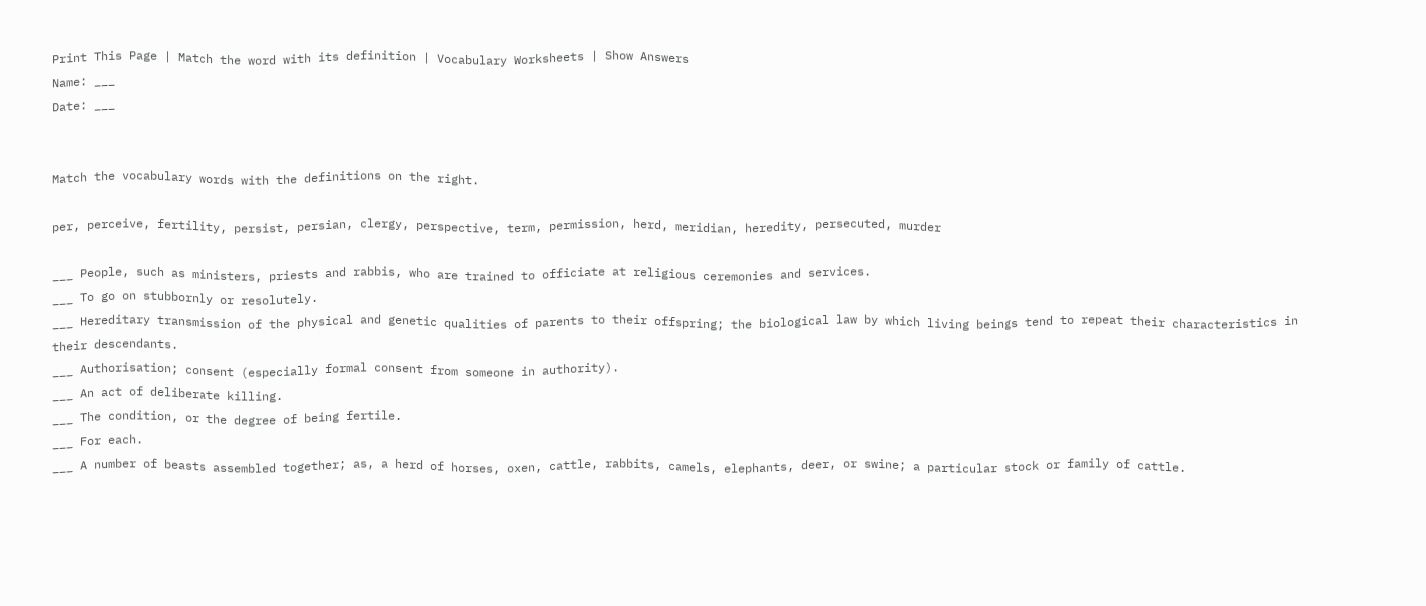Print This Page | Match the word with its definition | Vocabulary Worksheets | Show Answers
Name: ___
Date: ___


Match the vocabulary words with the definitions on the right.

per, perceive, fertility, persist, persian, clergy, perspective, term, permission, herd, meridian, heredity, persecuted, murder

___ People, such as ministers, priests and rabbis, who are trained to officiate at religious ceremonies and services.
___ To go on stubbornly or resolutely.
___ Hereditary transmission of the physical and genetic qualities of parents to their offspring; the biological law by which living beings tend to repeat their characteristics in their descendants.
___ Authorisation; consent (especially formal consent from someone in authority).
___ An act of deliberate killing.
___ The condition, or the degree of being fertile.
___ For each.
___ A number of beasts assembled together; as, a herd of horses, oxen, cattle, rabbits, camels, elephants, deer, or swine; a particular stock or family of cattle.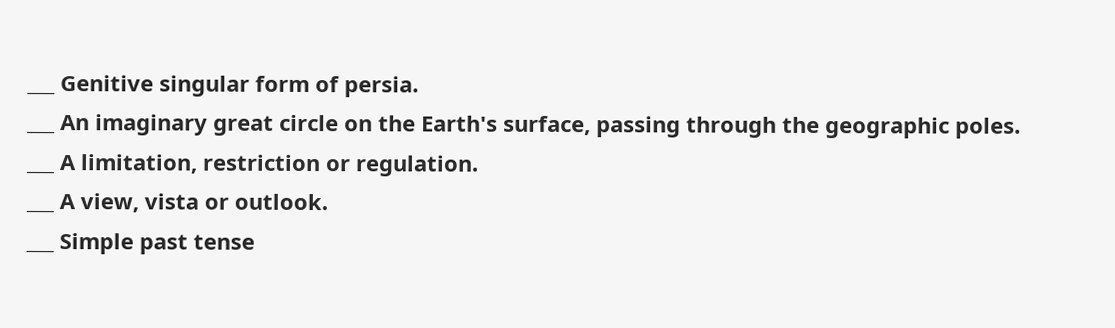___ Genitive singular form of persia.
___ An imaginary great circle on the Earth's surface, passing through the geographic poles.
___ A limitation, restriction or regulation.
___ A view, vista or outlook.
___ Simple past tense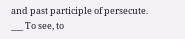and past participle of persecute.
___ To see, to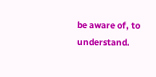be aware of, to understand.